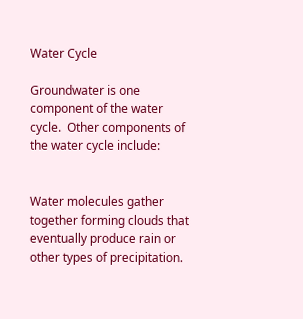Water Cycle

Groundwater is one component of the water cycle.  Other components of the water cycle include:


Water molecules gather together forming clouds that eventually produce rain or other types of precipitation.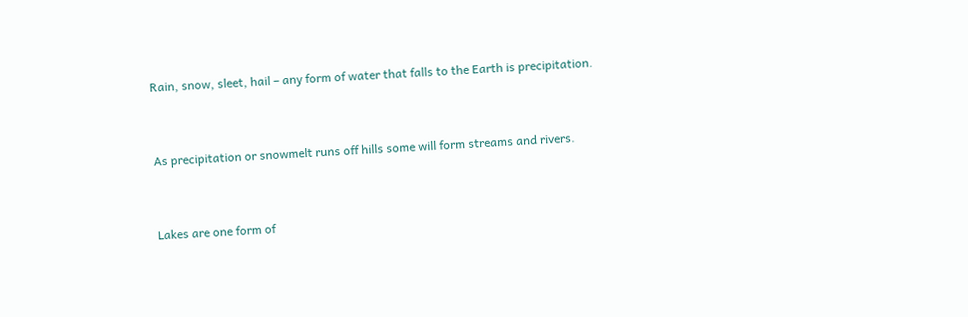Rain, snow, sleet, hail – any form of water that falls to the Earth is precipitation.


As precipitation or snowmelt runs off hills some will form streams and rivers.


Lakes are one form of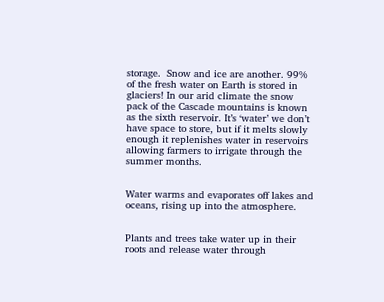storage.  Snow and ice are another. 99% of the fresh water on Earth is stored in glaciers! In our arid climate the snow pack of the Cascade mountains is known as the sixth reservoir. It’s ‘water’ we don’t have space to store, but if it melts slowly enough it replenishes water in reservoirs allowing farmers to irrigate through the summer months.


Water warms and evaporates off lakes and oceans, rising up into the atmosphere.


Plants and trees take water up in their roots and release water through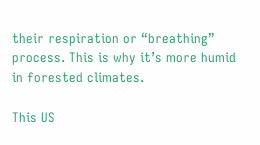their respiration or “breathing” process. This is why it’s more humid in forested climates.

This US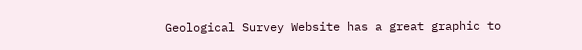Geological Survey Website has a great graphic to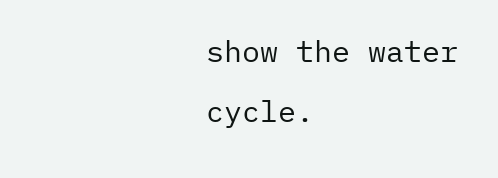show the water cycle.